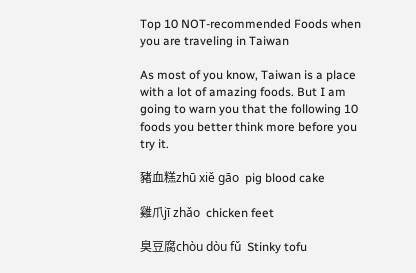Top 10 NOT-recommended Foods when you are traveling in Taiwan

As most of you know, Taiwan is a place with a lot of amazing foods. But I am going to warn you that the following 10 foods you better think more before you try it.

豬血糕zhū xiě gāo  pig blood cake

雞爪jī zhǎo  chicken feet

臭豆腐chòu dòu fǔ  Stinky tofu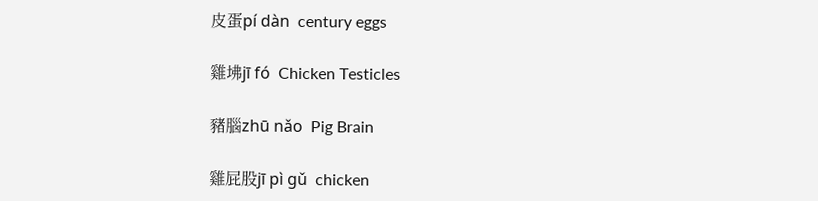皮蛋pí dàn  century eggs

雞坲jī fó  Chicken Testicles

豬腦zhū nǎo  Pig Brain

雞屁股jī pì gǔ  chicken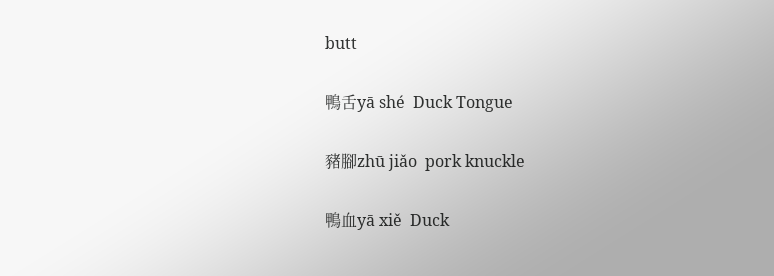butt

鴨舌yā shé  Duck Tongue

豬腳zhū jiǎo  pork knuckle

鴨血yā xiě  Duck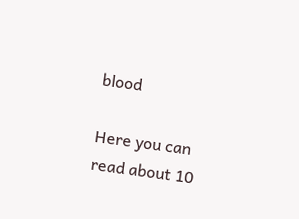blood

Here you can read about 10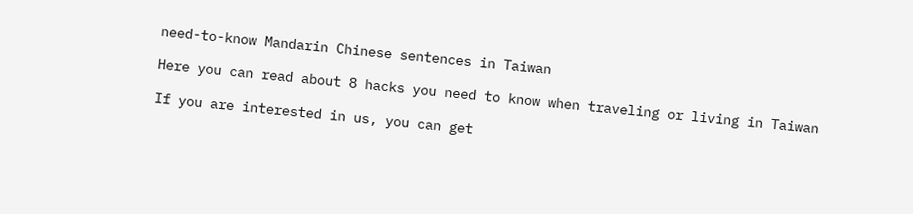need-to-know Mandarin Chinese sentences in Taiwan

Here you can read about 8 hacks you need to know when traveling or living in Taiwan

If you are interested in us, you can get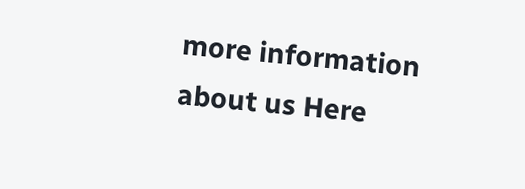more information about us Here